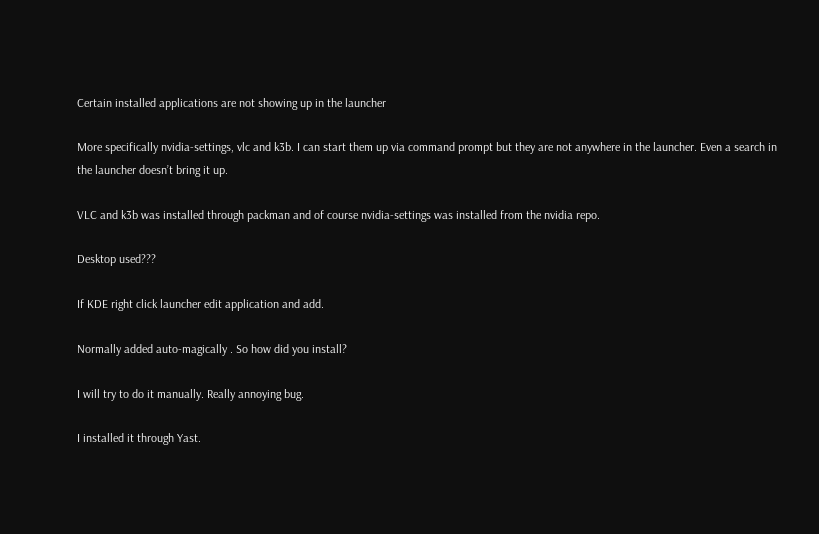Certain installed applications are not showing up in the launcher

More specifically nvidia-settings, vlc and k3b. I can start them up via command prompt but they are not anywhere in the launcher. Even a search in the launcher doesn’t bring it up.

VLC and k3b was installed through packman and of course nvidia-settings was installed from the nvidia repo.

Desktop used???

If KDE right click launcher edit application and add.

Normally added auto-magically . So how did you install?

I will try to do it manually. Really annoying bug.

I installed it through Yast.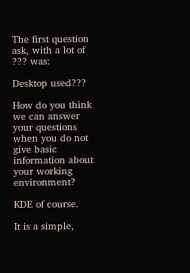The first question ask, with a lot of ??? was:

Desktop used???

How do you think we can answer your questions when you do not give basic information about your working environment?

KDE of course.

It is a simple,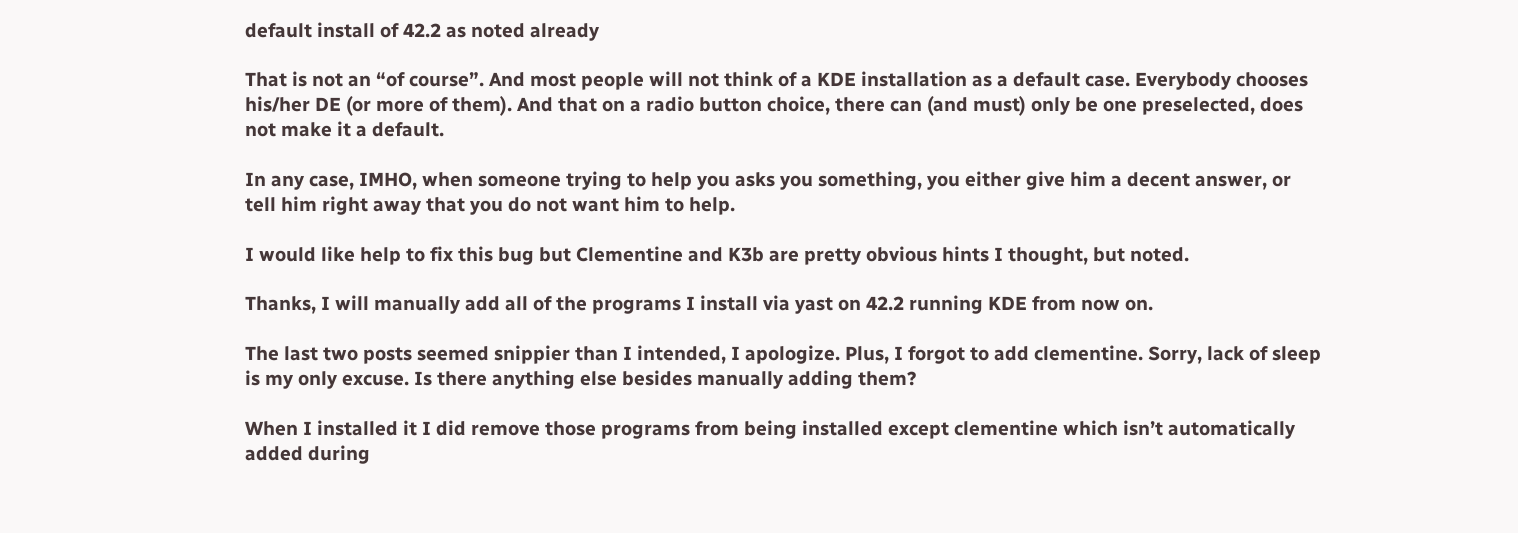default install of 42.2 as noted already

That is not an “of course”. And most people will not think of a KDE installation as a default case. Everybody chooses his/her DE (or more of them). And that on a radio button choice, there can (and must) only be one preselected, does not make it a default.

In any case, IMHO, when someone trying to help you asks you something, you either give him a decent answer, or tell him right away that you do not want him to help.

I would like help to fix this bug but Clementine and K3b are pretty obvious hints I thought, but noted.

Thanks, I will manually add all of the programs I install via yast on 42.2 running KDE from now on.

The last two posts seemed snippier than I intended, I apologize. Plus, I forgot to add clementine. Sorry, lack of sleep is my only excuse. Is there anything else besides manually adding them?

When I installed it I did remove those programs from being installed except clementine which isn’t automatically added during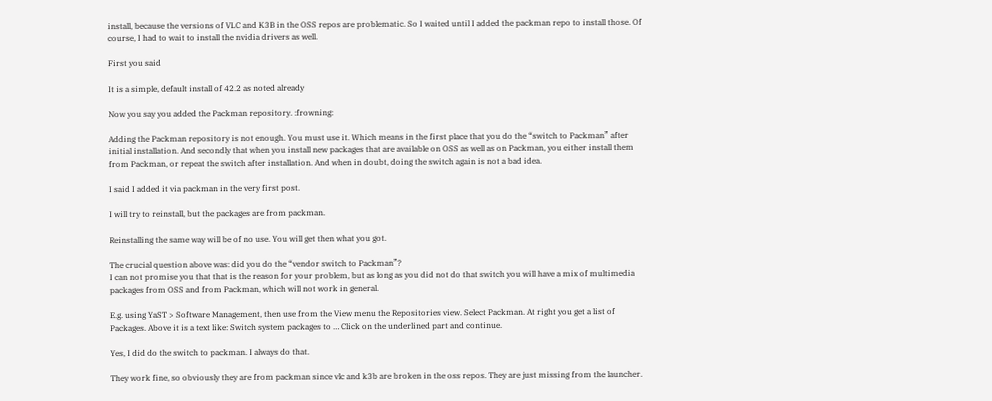install, because the versions of VLC and K3B in the OSS repos are problematic. So I waited until I added the packman repo to install those. Of course, I had to wait to install the nvidia drivers as well.

First you said

It is a simple, default install of 42.2 as noted already

Now you say you added the Packman repository. :frowning:

Adding the Packman repository is not enough. You must use it. Which means in the first place that you do the “switch to Packman” after initial installation. And secondly that when you install new packages that are available on OSS as well as on Packman, you either install them from Packman, or repeat the switch after installation. And when in doubt, doing the switch again is not a bad idea.

I said I added it via packman in the very first post.

I will try to reinstall, but the packages are from packman.

Reinstalling the same way will be of no use. You will get then what you got.

The crucial question above was: did you do the “vendor switch to Packman”?
I can not promise you that that is the reason for your problem, but as long as you did not do that switch you will have a mix of multimedia packages from OSS and from Packman, which will not work in general.

E.g. using YaST > Software Management, then use from the View menu the Repositories view. Select Packman. At right you get a list of Packages. Above it is a text like: Switch system packages to … Click on the underlined part and continue.

Yes, I did do the switch to packman. I always do that.

They work fine, so obviously they are from packman since vlc and k3b are broken in the oss repos. They are just missing from the launcher.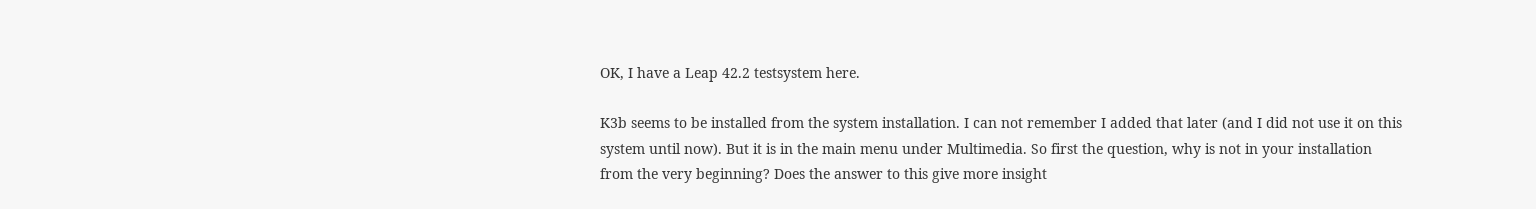OK, I have a Leap 42.2 testsystem here.

K3b seems to be installed from the system installation. I can not remember I added that later (and I did not use it on this system until now). But it is in the main menu under Multimedia. So first the question, why is not in your installation from the very beginning? Does the answer to this give more insight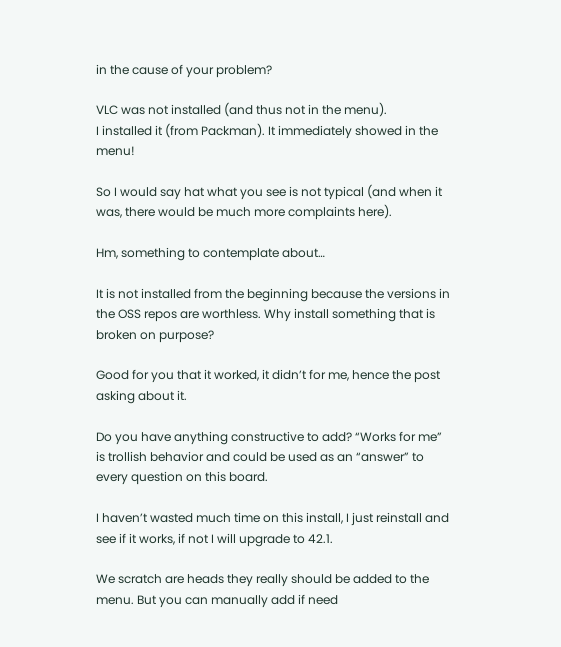in the cause of your problem?

VLC was not installed (and thus not in the menu).
I installed it (from Packman). It immediately showed in the menu!

So I would say hat what you see is not typical (and when it was, there would be much more complaints here).

Hm, something to contemplate about…

It is not installed from the beginning because the versions in the OSS repos are worthless. Why install something that is broken on purpose?

Good for you that it worked, it didn’t for me, hence the post asking about it.

Do you have anything constructive to add? “Works for me” is trollish behavior and could be used as an “answer” to every question on this board.

I haven’t wasted much time on this install, I just reinstall and see if it works, if not I will upgrade to 42.1.

We scratch are heads they really should be added to the menu. But you can manually add if need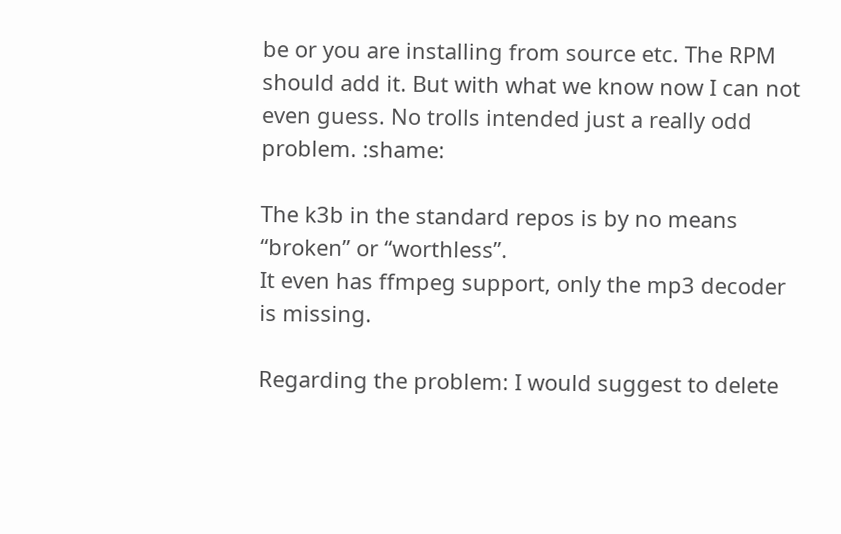be or you are installing from source etc. The RPM should add it. But with what we know now I can not even guess. No trolls intended just a really odd problem. :shame:

The k3b in the standard repos is by no means “broken” or “worthless”.
It even has ffmpeg support, only the mp3 decoder is missing.

Regarding the problem: I would suggest to delete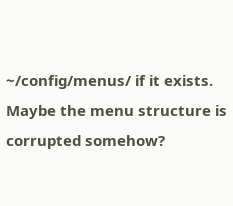~/config/menus/ if it exists.
Maybe the menu structure is corrupted somehow?